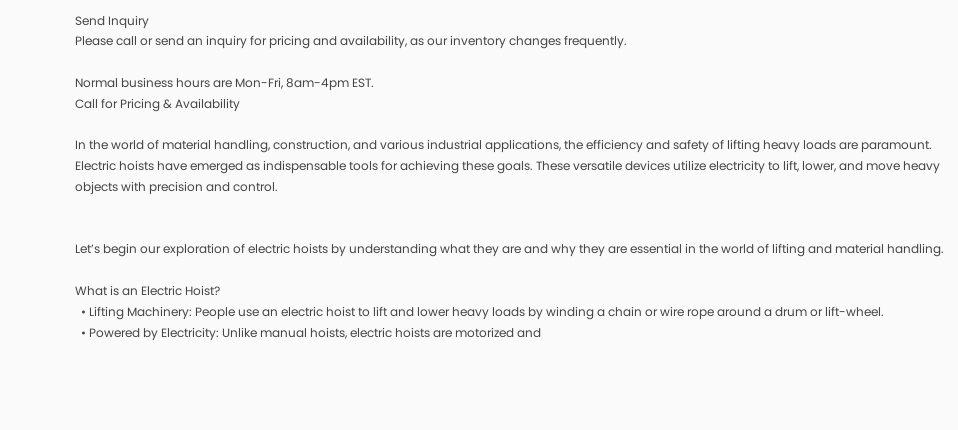Send Inquiry
Please call or send an inquiry for pricing and availability, as our inventory changes frequently.

Normal business hours are Mon-Fri, 8am-4pm EST.
Call for Pricing & Availability

In the world of material handling, construction, and various industrial applications, the efficiency and safety of lifting heavy loads are paramount. Electric hoists have emerged as indispensable tools for achieving these goals. These versatile devices utilize electricity to lift, lower, and move heavy objects with precision and control.


Let’s begin our exploration of electric hoists by understanding what they are and why they are essential in the world of lifting and material handling.

What is an Electric Hoist?
  • Lifting Machinery: People use an electric hoist to lift and lower heavy loads by winding a chain or wire rope around a drum or lift-wheel.
  • Powered by Electricity: Unlike manual hoists, electric hoists are motorized and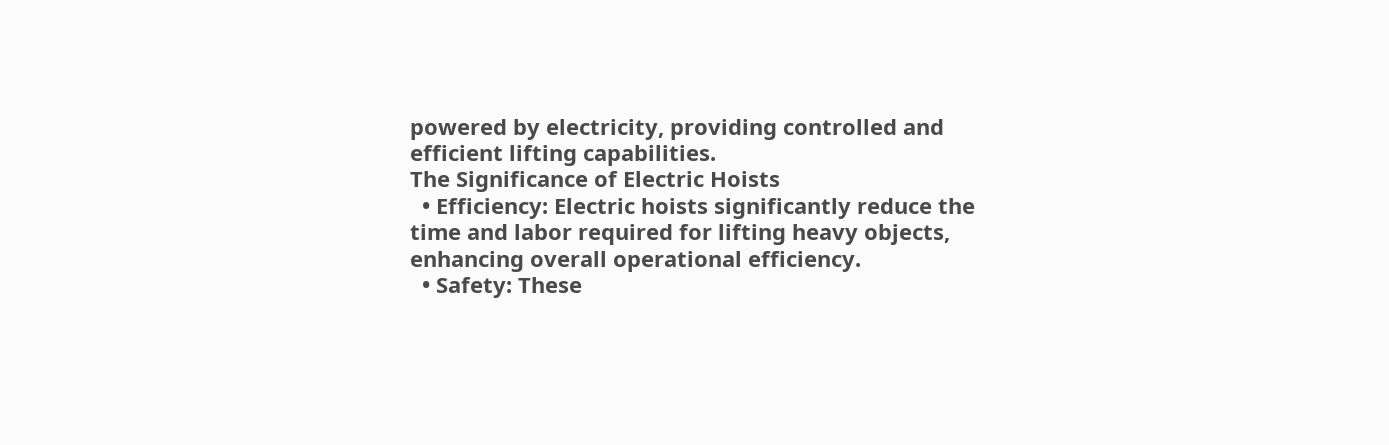powered by electricity, providing controlled and efficient lifting capabilities.
The Significance of Electric Hoists
  • Efficiency: Electric hoists significantly reduce the time and labor required for lifting heavy objects, enhancing overall operational efficiency.
  • Safety: These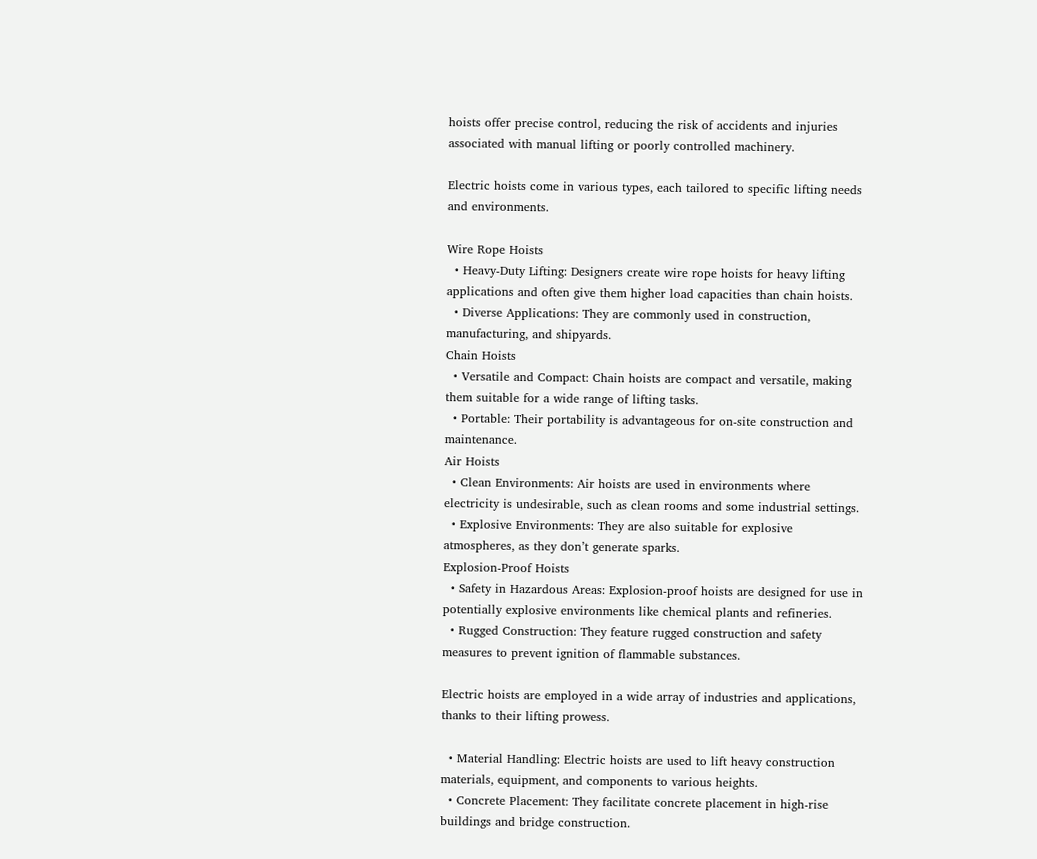hoists offer precise control, reducing the risk of accidents and injuries associated with manual lifting or poorly controlled machinery.

Electric hoists come in various types, each tailored to specific lifting needs and environments.

Wire Rope Hoists
  • Heavy-Duty Lifting: Designers create wire rope hoists for heavy lifting applications and often give them higher load capacities than chain hoists.
  • Diverse Applications: They are commonly used in construction, manufacturing, and shipyards.
Chain Hoists
  • Versatile and Compact: Chain hoists are compact and versatile, making them suitable for a wide range of lifting tasks.
  • Portable: Their portability is advantageous for on-site construction and maintenance.
Air Hoists
  • Clean Environments: Air hoists are used in environments where electricity is undesirable, such as clean rooms and some industrial settings.
  • Explosive Environments: They are also suitable for explosive atmospheres, as they don’t generate sparks.
Explosion-Proof Hoists
  • Safety in Hazardous Areas: Explosion-proof hoists are designed for use in potentially explosive environments like chemical plants and refineries.
  • Rugged Construction: They feature rugged construction and safety measures to prevent ignition of flammable substances.

Electric hoists are employed in a wide array of industries and applications, thanks to their lifting prowess.

  • Material Handling: Electric hoists are used to lift heavy construction materials, equipment, and components to various heights.
  • Concrete Placement: They facilitate concrete placement in high-rise buildings and bridge construction.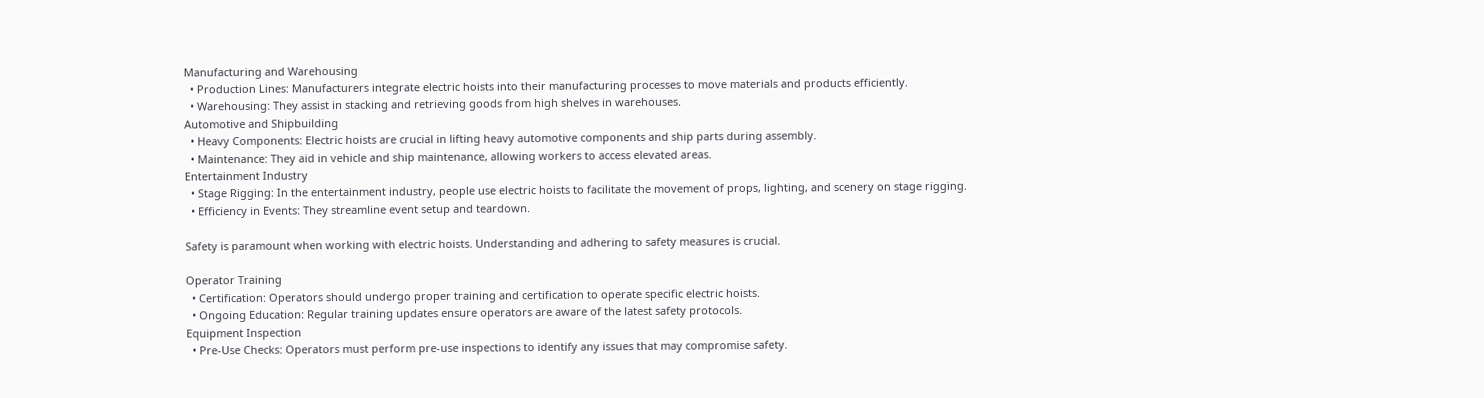Manufacturing and Warehousing
  • Production Lines: Manufacturers integrate electric hoists into their manufacturing processes to move materials and products efficiently.
  • Warehousing: They assist in stacking and retrieving goods from high shelves in warehouses.
Automotive and Shipbuilding
  • Heavy Components: Electric hoists are crucial in lifting heavy automotive components and ship parts during assembly.
  • Maintenance: They aid in vehicle and ship maintenance, allowing workers to access elevated areas.
Entertainment Industry
  • Stage Rigging: In the entertainment industry, people use electric hoists to facilitate the movement of props, lighting, and scenery on stage rigging.
  • Efficiency in Events: They streamline event setup and teardown.

Safety is paramount when working with electric hoists. Understanding and adhering to safety measures is crucial.

Operator Training
  • Certification: Operators should undergo proper training and certification to operate specific electric hoists.
  • Ongoing Education: Regular training updates ensure operators are aware of the latest safety protocols.
Equipment Inspection
  • Pre-Use Checks: Operators must perform pre-use inspections to identify any issues that may compromise safety.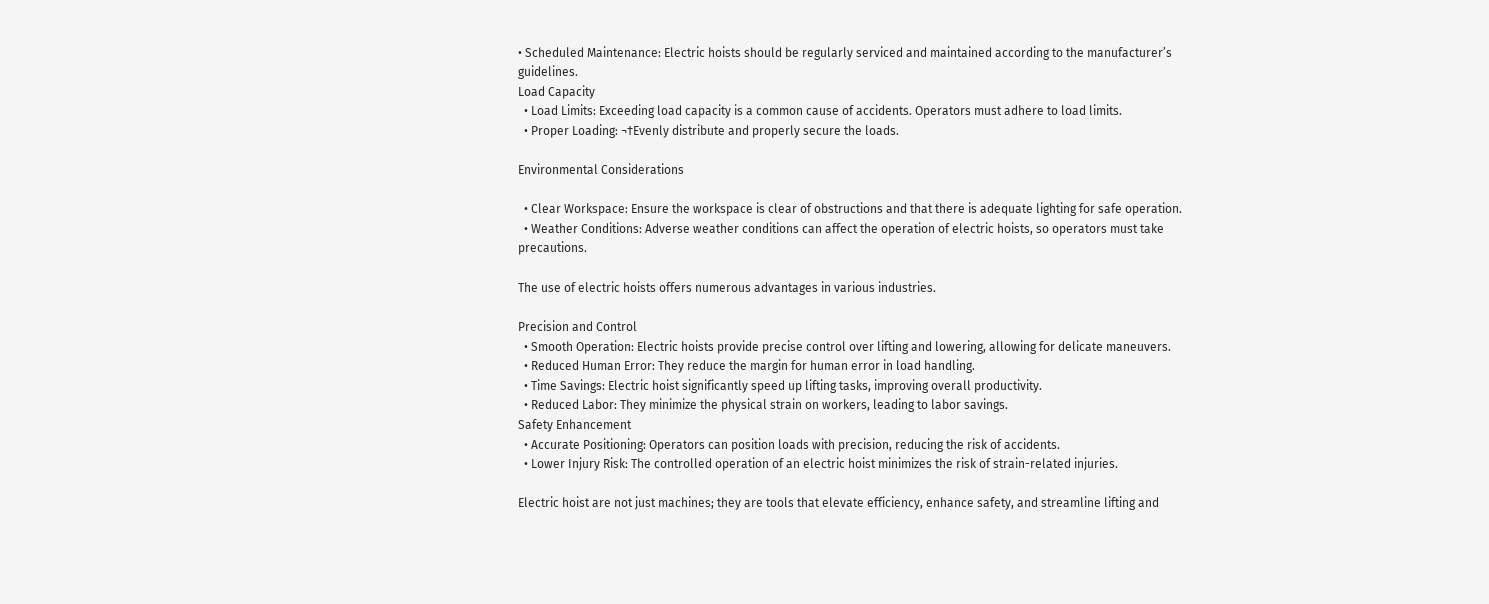• Scheduled Maintenance: Electric hoists should be regularly serviced and maintained according to the manufacturer’s guidelines.
Load Capacity
  • Load Limits: Exceeding load capacity is a common cause of accidents. Operators must adhere to load limits.
  • Proper Loading: ¬†Evenly distribute and properly secure the loads.

Environmental Considerations

  • Clear Workspace: Ensure the workspace is clear of obstructions and that there is adequate lighting for safe operation.
  • Weather Conditions: Adverse weather conditions can affect the operation of electric hoists, so operators must take precautions.

The use of electric hoists offers numerous advantages in various industries.

Precision and Control
  • Smooth Operation: Electric hoists provide precise control over lifting and lowering, allowing for delicate maneuvers.
  • Reduced Human Error: They reduce the margin for human error in load handling.
  • Time Savings: Electric hoist significantly speed up lifting tasks, improving overall productivity.
  • Reduced Labor: They minimize the physical strain on workers, leading to labor savings.
Safety Enhancement
  • Accurate Positioning: Operators can position loads with precision, reducing the risk of accidents.
  • Lower Injury Risk: The controlled operation of an electric hoist minimizes the risk of strain-related injuries.

Electric hoist are not just machines; they are tools that elevate efficiency, enhance safety, and streamline lifting and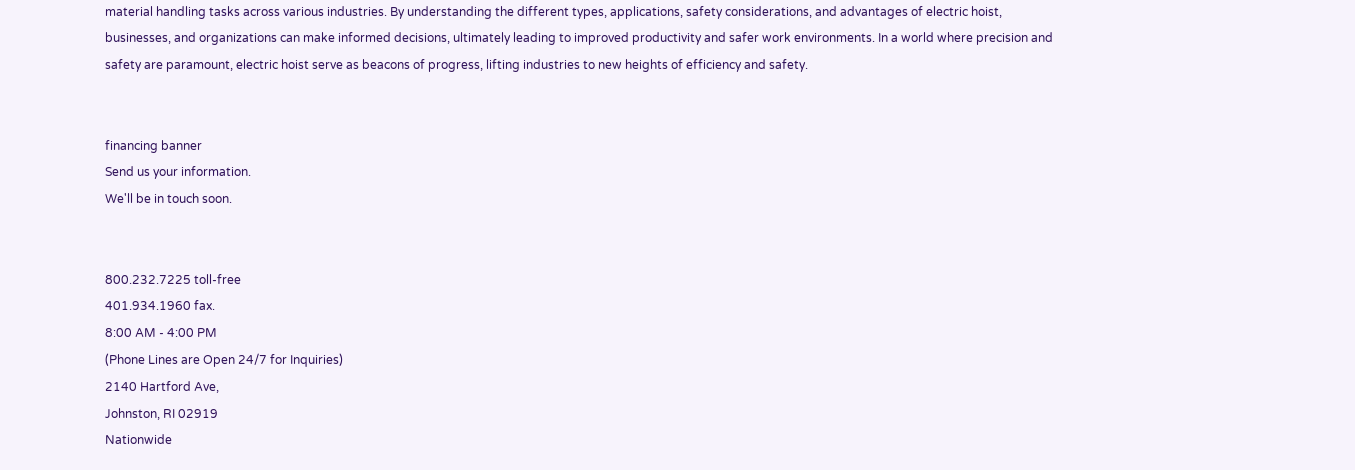material handling tasks across various industries. By understanding the different types, applications, safety considerations, and advantages of electric hoist, businesses, and organizations can make informed decisions, ultimately leading to improved productivity and safer work environments. In a world where precision and safety are paramount, electric hoist serve as beacons of progress, lifting industries to new heights of efficiency and safety.


financing banner
Send us your information.
We'll be in touch soon.


800.232.7225 toll-free
401.934.1960 fax.
8:00 AM - 4:00 PM
(Phone Lines are Open 24/7 for Inquiries)
2140 Hartford Ave,
Johnston, RI 02919
Nationwide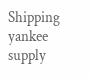Shipping
yankee supply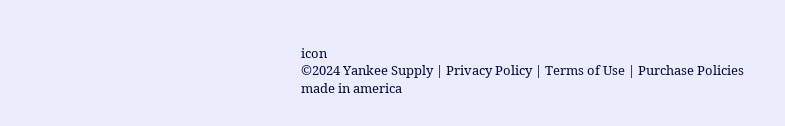icon
©2024 Yankee Supply | Privacy Policy | Terms of Use | Purchase Policies
made in america